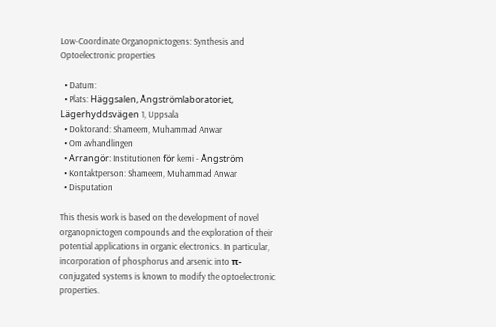Low-Coordinate Organopnictogens: Synthesis and Optoelectronic properties

  • Datum:
  • Plats: Häggsalen, Ångströmlaboratoriet, Lägerhyddsvägen 1, Uppsala
  • Doktorand: Shameem, Muhammad Anwar
  • Om avhandlingen
  • Arrangör: Institutionen för kemi - Ångström
  • Kontaktperson: Shameem, Muhammad Anwar
  • Disputation

This thesis work is based on the development of novel organopnictogen compounds and the exploration of their potential applications in organic electronics. In particular, incorporation of phosphorus and arsenic into π-conjugated systems is known to modify the optoelectronic properties.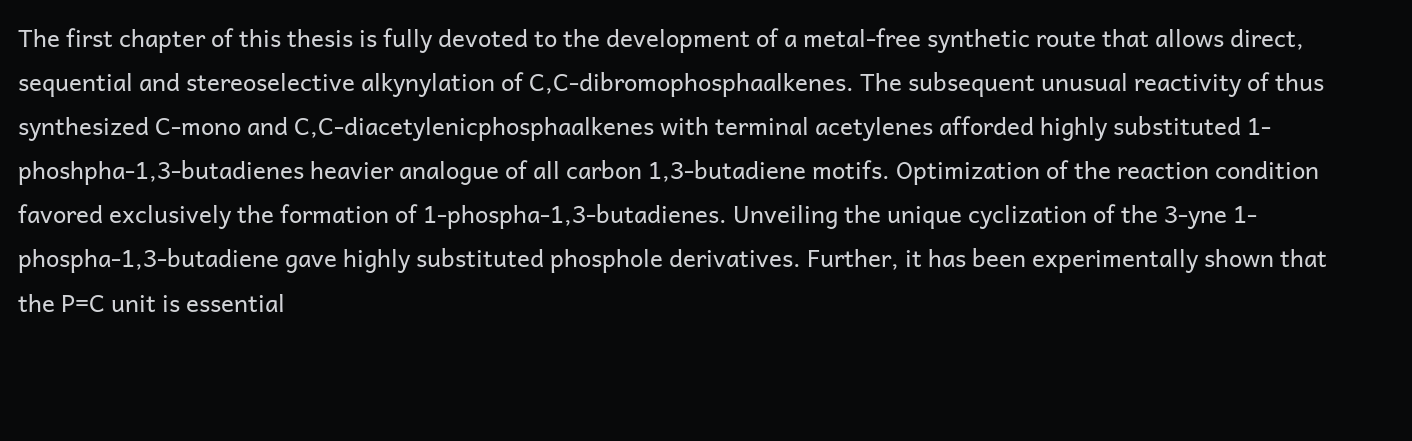The first chapter of this thesis is fully devoted to the development of a metal-free synthetic route that allows direct, sequential and stereoselective alkynylation of C,C-dibromophosphaalkenes. The subsequent unusual reactivity of thus synthesized C-mono and C,C-diacetylenicphosphaalkenes with terminal acetylenes afforded highly substituted 1-phoshpha-1,3-butadienes heavier analogue of all carbon 1,3-butadiene motifs. Optimization of the reaction condition favored exclusively the formation of 1-phospha-1,3-butadienes. Unveiling the unique cyclization of the 3-yne 1-phospha-1,3-butadiene gave highly substituted phosphole derivatives. Further, it has been experimentally shown that the P=C unit is essential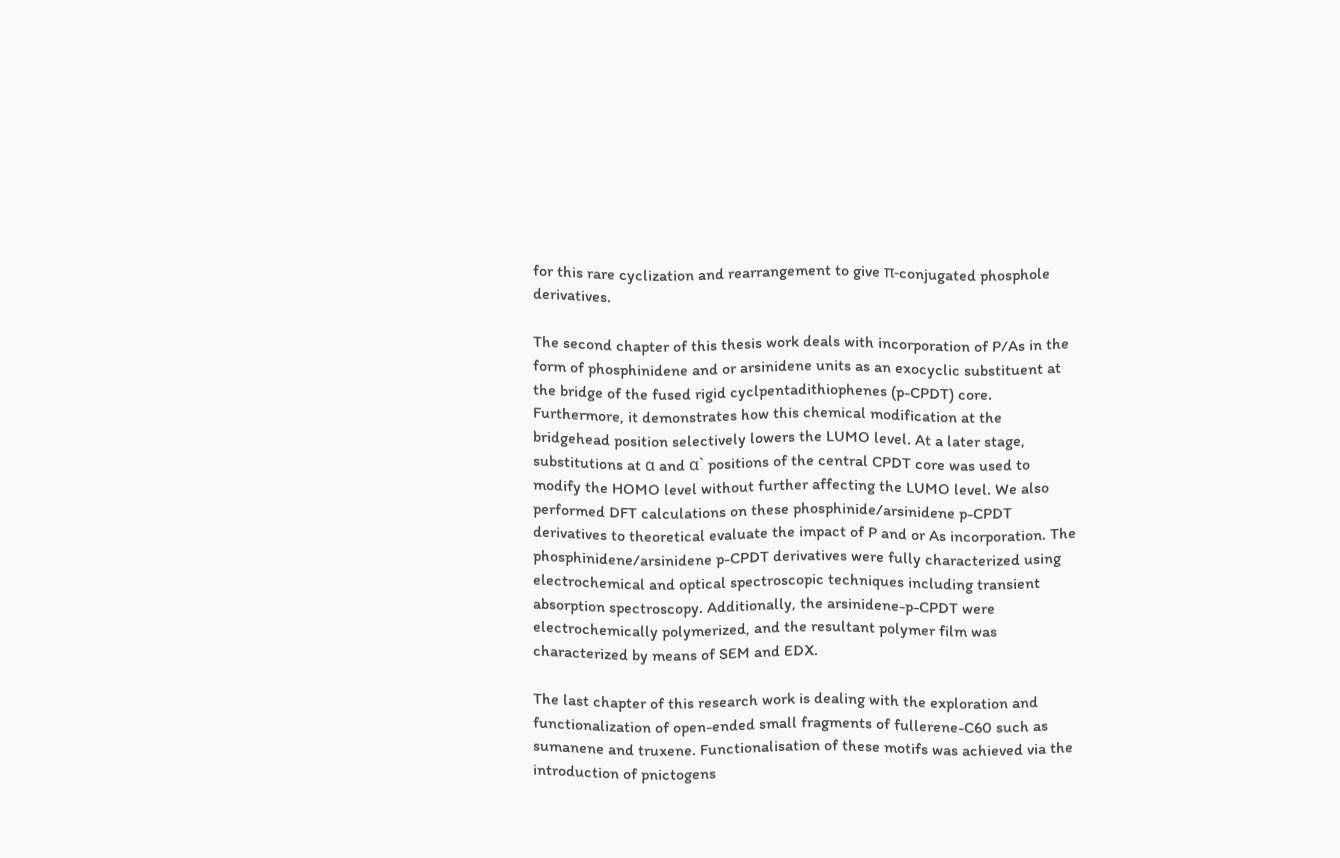for this rare cyclization and rearrangement to give π-conjugated phosphole derivatives.

The second chapter of this thesis work deals with incorporation of P/As in the form of phosphinidene and or arsinidene units as an exocyclic substituent at the bridge of the fused rigid cyclpentadithiophenes (p-CPDT) core. Furthermore, it demonstrates how this chemical modification at the bridgehead position selectively lowers the LUMO level. At a later stage, substitutions at α and α` positions of the central CPDT core was used to modify the HOMO level without further affecting the LUMO level. We also performed DFT calculations on these phosphinide/arsinidene p-CPDT derivatives to theoretical evaluate the impact of P and or As incorporation. The phosphinidene/arsinidene p-CPDT derivatives were fully characterized using electrochemical and optical spectroscopic techniques including transient absorption spectroscopy. Additionally, the arsinidene-p-CPDT were electrochemically polymerized, and the resultant polymer film was characterized by means of SEM and EDX.

The last chapter of this research work is dealing with the exploration and functionalization of open-ended small fragments of fullerene-C60 such as sumanene and truxene. Functionalisation of these motifs was achieved via the introduction of pnictogens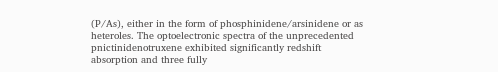(P/As), either in the form of phosphinidene/arsinidene or as heteroles. The optoelectronic spectra of the unprecedented pnictinidenotruxene exhibited significantly redshift absorption and three fully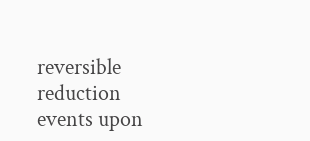reversible reduction events upon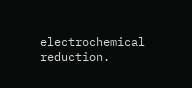electrochemical reduction.